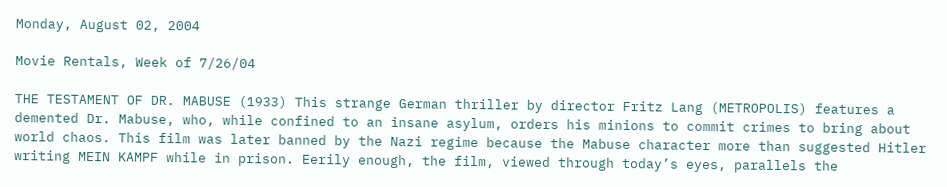Monday, August 02, 2004

Movie Rentals, Week of 7/26/04

THE TESTAMENT OF DR. MABUSE (1933) This strange German thriller by director Fritz Lang (METROPOLIS) features a demented Dr. Mabuse, who, while confined to an insane asylum, orders his minions to commit crimes to bring about world chaos. This film was later banned by the Nazi regime because the Mabuse character more than suggested Hitler writing MEIN KAMPF while in prison. Eerily enough, the film, viewed through today’s eyes, parallels the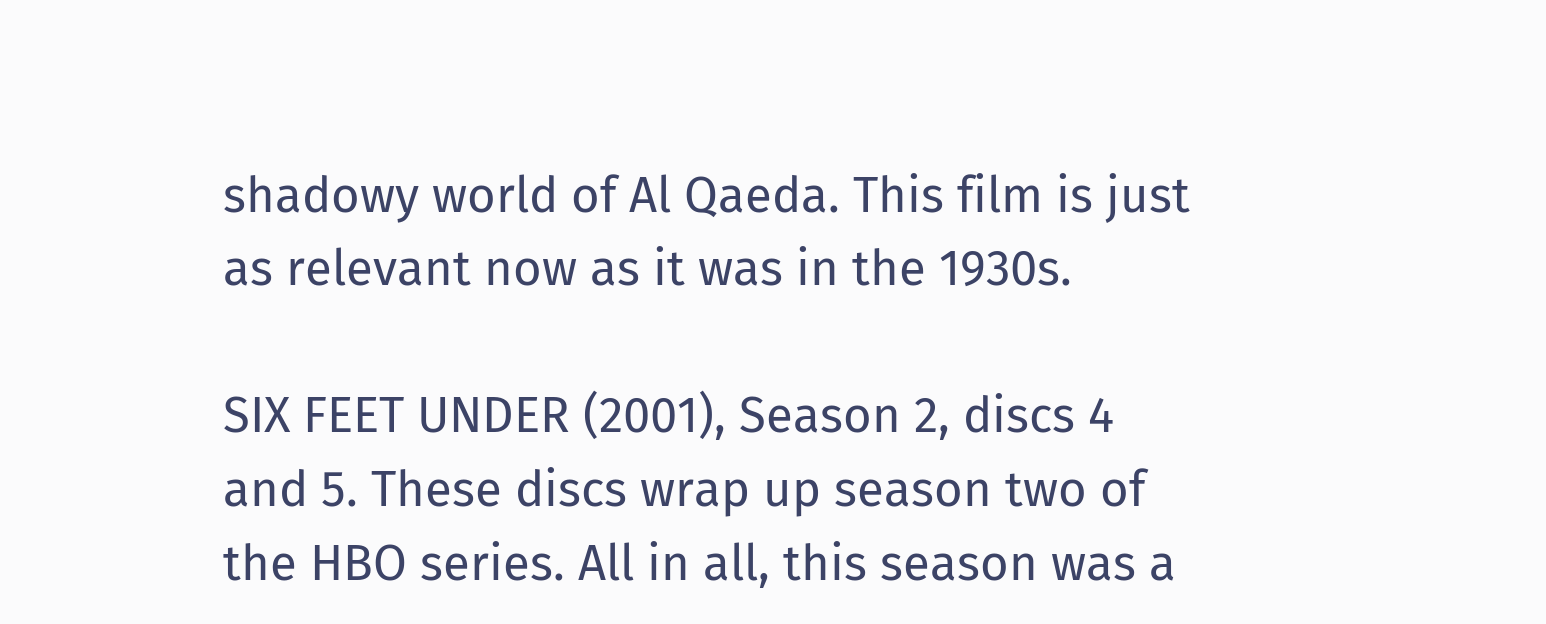shadowy world of Al Qaeda. This film is just as relevant now as it was in the 1930s.

SIX FEET UNDER (2001), Season 2, discs 4 and 5. These discs wrap up season two of the HBO series. All in all, this season was a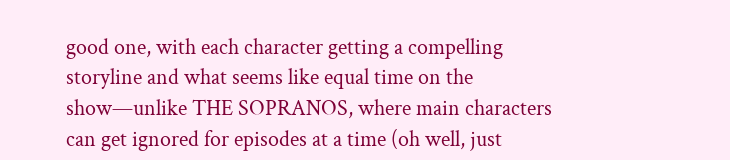good one, with each character getting a compelling storyline and what seems like equal time on the show—unlike THE SOPRANOS, where main characters can get ignored for episodes at a time (oh well, just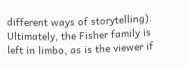different ways of storytelling). Ultimately, the Fisher family is left in limbo, as is the viewer if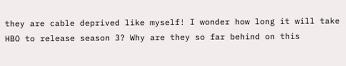they are cable deprived like myself! I wonder how long it will take HBO to release season 3? Why are they so far behind on this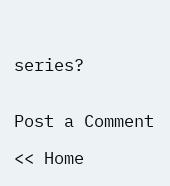series?


Post a Comment

<< Home